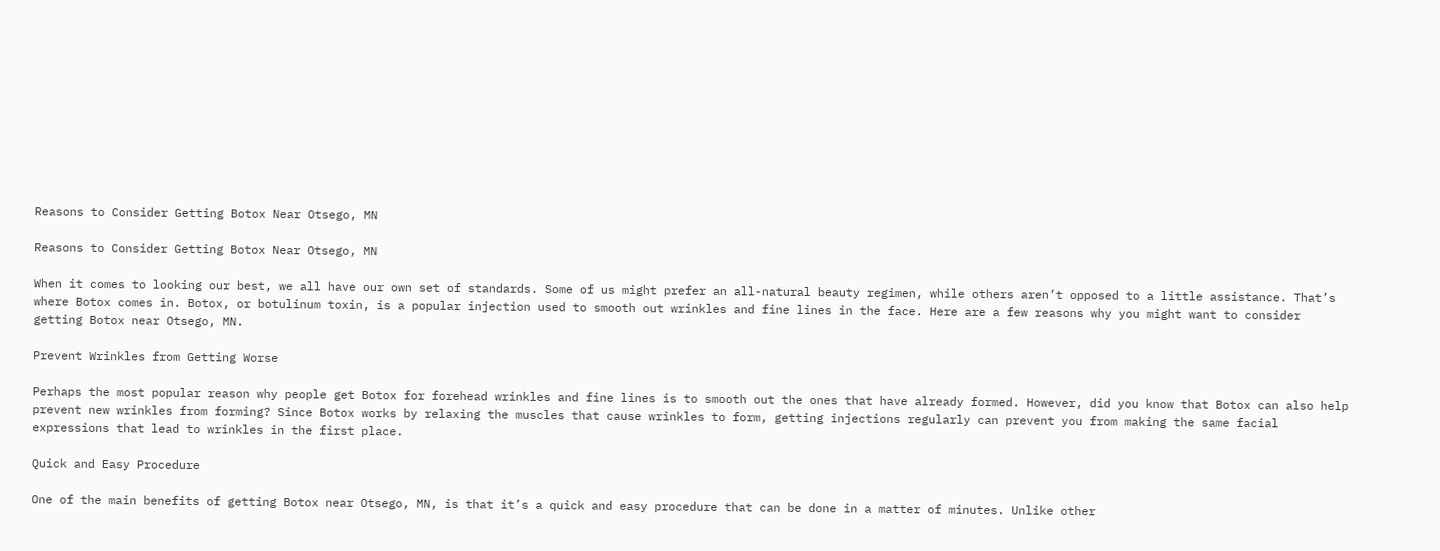Reasons to Consider Getting Botox Near Otsego, MN

Reasons to Consider Getting Botox Near Otsego, MN

When it comes to looking our best, we all have our own set of standards. Some of us might prefer an all-natural beauty regimen, while others aren’t opposed to a little assistance. That’s where Botox comes in. Botox, or botulinum toxin, is a popular injection used to smooth out wrinkles and fine lines in the face. Here are a few reasons why you might want to consider getting Botox near Otsego, MN.

Prevent Wrinkles from Getting Worse

Perhaps the most popular reason why people get Botox for forehead wrinkles and fine lines is to smooth out the ones that have already formed. However, did you know that Botox can also help prevent new wrinkles from forming? Since Botox works by relaxing the muscles that cause wrinkles to form, getting injections regularly can prevent you from making the same facial expressions that lead to wrinkles in the first place.

Quick and Easy Procedure

One of the main benefits of getting Botox near Otsego, MN, is that it’s a quick and easy procedure that can be done in a matter of minutes. Unlike other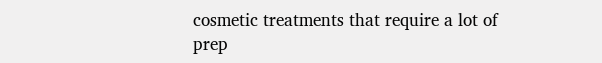cosmetic treatments that require a lot of prep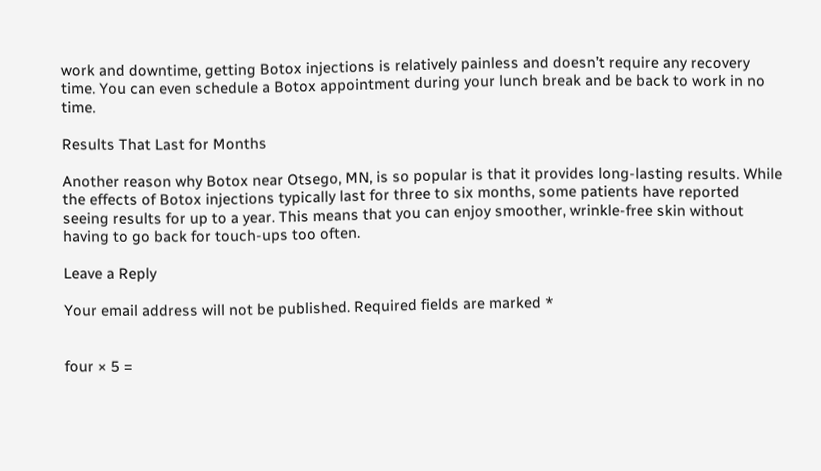work and downtime, getting Botox injections is relatively painless and doesn’t require any recovery time. You can even schedule a Botox appointment during your lunch break and be back to work in no time.

Results That Last for Months

Another reason why Botox near Otsego, MN, is so popular is that it provides long-lasting results. While the effects of Botox injections typically last for three to six months, some patients have reported seeing results for up to a year. This means that you can enjoy smoother, wrinkle-free skin without having to go back for touch-ups too often.

Leave a Reply

Your email address will not be published. Required fields are marked *


four × 5 =